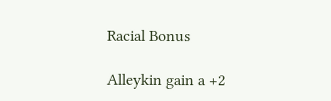Racial Bonus

Alleykin gain a +2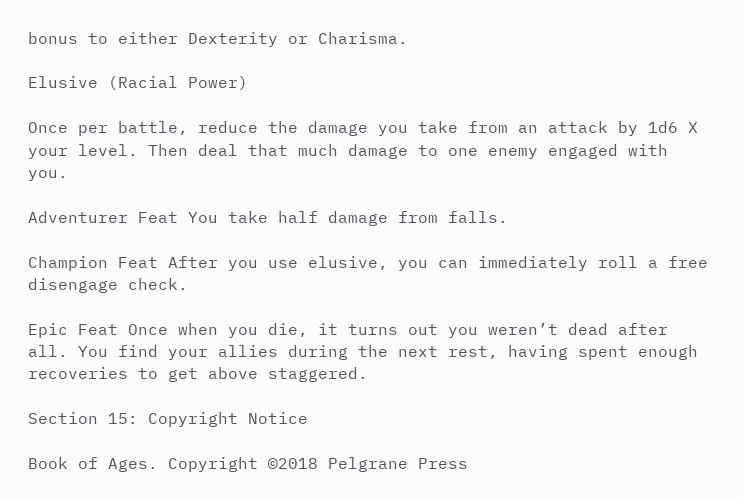bonus to either Dexterity or Charisma.

Elusive (Racial Power)

Once per battle, reduce the damage you take from an attack by 1d6 X your level. Then deal that much damage to one enemy engaged with you.

Adventurer Feat You take half damage from falls.

Champion Feat After you use elusive, you can immediately roll a free disengage check.

Epic Feat Once when you die, it turns out you weren’t dead after all. You find your allies during the next rest, having spent enough recoveries to get above staggered.

Section 15: Copyright Notice

Book of Ages. Copyright ©2018 Pelgrane Press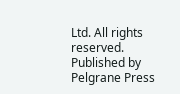Ltd. All rights reserved. Published by Pelgrane Press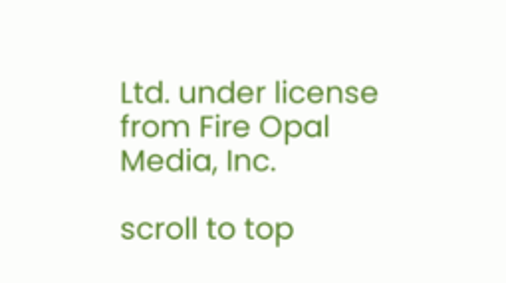Ltd. under license from Fire Opal Media, Inc.

scroll to top